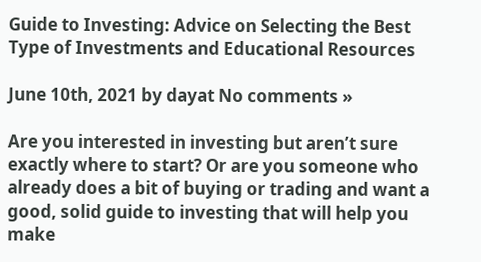Guide to Investing: Advice on Selecting the Best Type of Investments and Educational Resources

June 10th, 2021 by dayat No comments »

Are you interested in investing but aren’t sure exactly where to start? Or are you someone who already does a bit of buying or trading and want a good, solid guide to investing that will help you make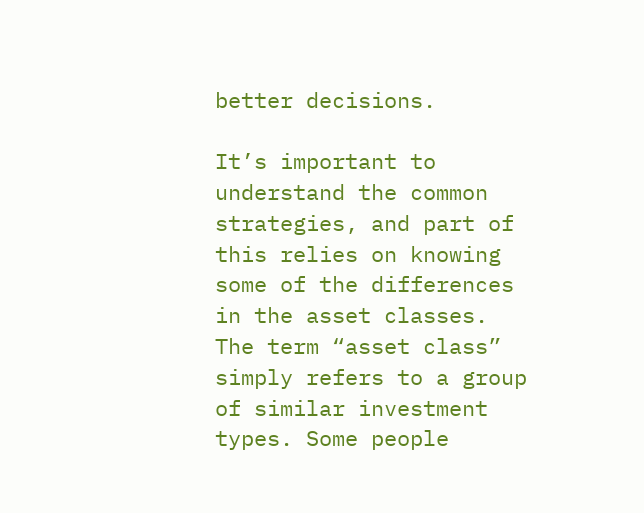better decisions.

It’s important to understand the common strategies, and part of this relies on knowing some of the differences in the asset classes. The term “asset class” simply refers to a group of similar investment types. Some people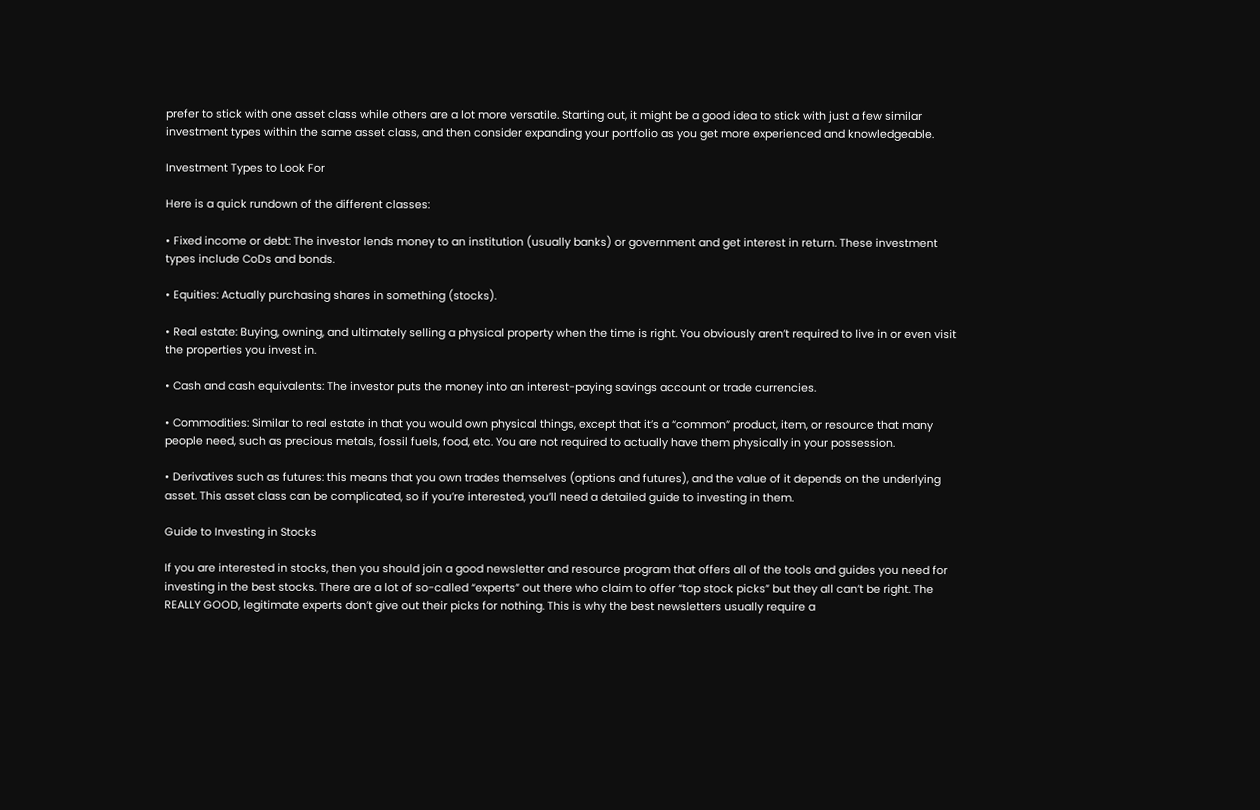prefer to stick with one asset class while others are a lot more versatile. Starting out, it might be a good idea to stick with just a few similar investment types within the same asset class, and then consider expanding your portfolio as you get more experienced and knowledgeable.

Investment Types to Look For

Here is a quick rundown of the different classes:

• Fixed income or debt: The investor lends money to an institution (usually banks) or government and get interest in return. These investment types include CoDs and bonds.

• Equities: Actually purchasing shares in something (stocks).

• Real estate: Buying, owning, and ultimately selling a physical property when the time is right. You obviously aren’t required to live in or even visit the properties you invest in.

• Cash and cash equivalents: The investor puts the money into an interest-paying savings account or trade currencies.

• Commodities: Similar to real estate in that you would own physical things, except that it’s a “common” product, item, or resource that many people need, such as precious metals, fossil fuels, food, etc. You are not required to actually have them physically in your possession.

• Derivatives such as futures: this means that you own trades themselves (options and futures), and the value of it depends on the underlying asset. This asset class can be complicated, so if you’re interested, you’ll need a detailed guide to investing in them.

Guide to Investing in Stocks

If you are interested in stocks, then you should join a good newsletter and resource program that offers all of the tools and guides you need for investing in the best stocks. There are a lot of so-called “experts” out there who claim to offer “top stock picks” but they all can’t be right. The REALLY GOOD, legitimate experts don’t give out their picks for nothing. This is why the best newsletters usually require a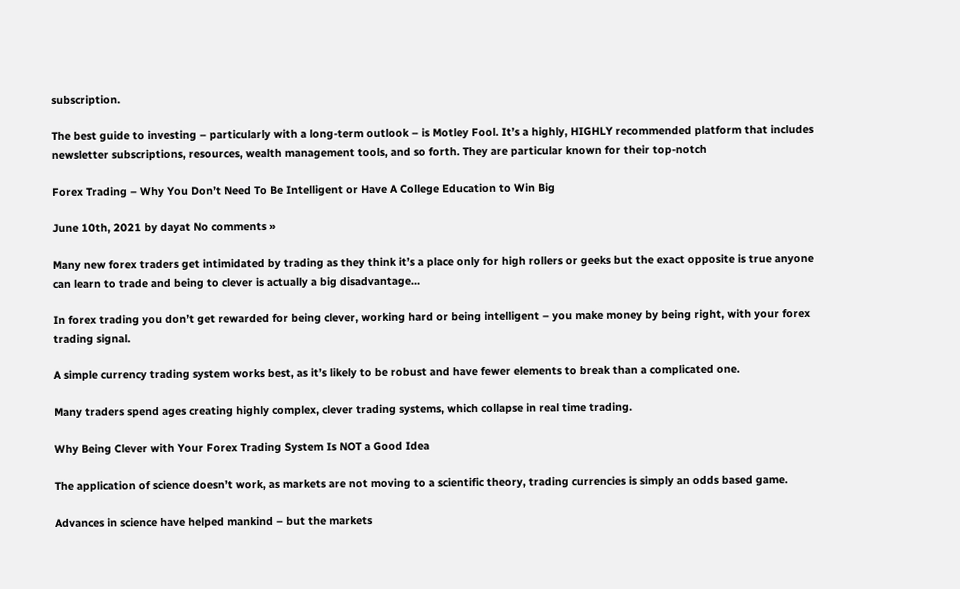subscription.

The best guide to investing – particularly with a long-term outlook – is Motley Fool. It’s a highly, HIGHLY recommended platform that includes newsletter subscriptions, resources, wealth management tools, and so forth. They are particular known for their top-notch

Forex Trading – Why You Don’t Need To Be Intelligent or Have A College Education to Win Big

June 10th, 2021 by dayat No comments »

Many new forex traders get intimidated by trading as they think it’s a place only for high rollers or geeks but the exact opposite is true anyone can learn to trade and being to clever is actually a big disadvantage…

In forex trading you don’t get rewarded for being clever, working hard or being intelligent – you make money by being right, with your forex trading signal.

A simple currency trading system works best, as it’s likely to be robust and have fewer elements to break than a complicated one.

Many traders spend ages creating highly complex, clever trading systems, which collapse in real time trading.

Why Being Clever with Your Forex Trading System Is NOT a Good Idea

The application of science doesn’t work, as markets are not moving to a scientific theory, trading currencies is simply an odds based game.

Advances in science have helped mankind – but the markets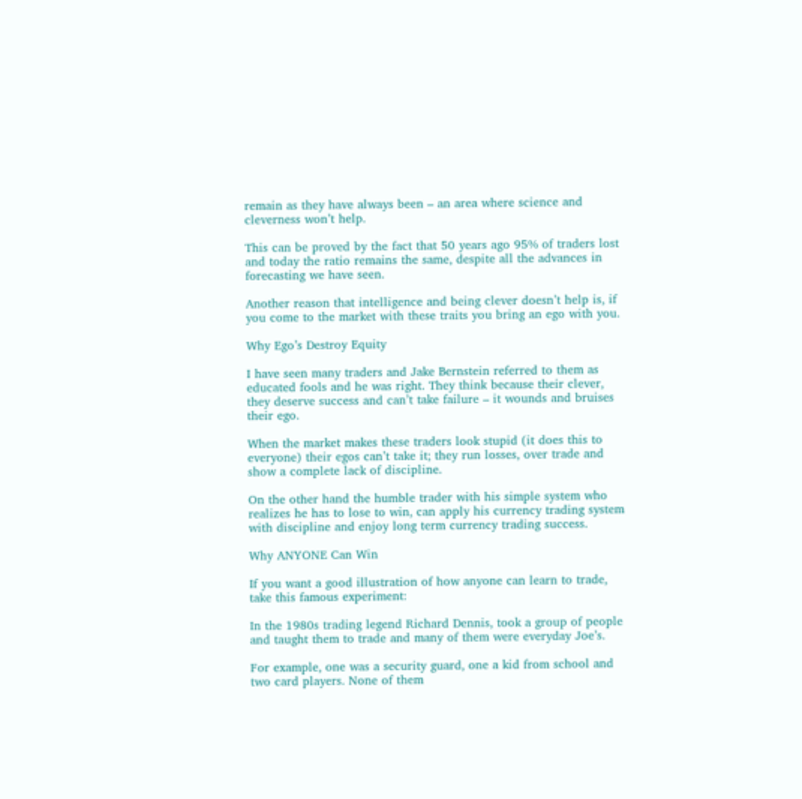remain as they have always been – an area where science and cleverness won’t help.

This can be proved by the fact that 50 years ago 95% of traders lost and today the ratio remains the same, despite all the advances in forecasting we have seen.

Another reason that intelligence and being clever doesn’t help is, if you come to the market with these traits you bring an ego with you.

Why Ego’s Destroy Equity

I have seen many traders and Jake Bernstein referred to them as educated fools and he was right. They think because their clever, they deserve success and can’t take failure – it wounds and bruises their ego.

When the market makes these traders look stupid (it does this to everyone) their egos can’t take it; they run losses, over trade and show a complete lack of discipline.

On the other hand the humble trader with his simple system who realizes he has to lose to win, can apply his currency trading system with discipline and enjoy long term currency trading success.

Why ANYONE Can Win

If you want a good illustration of how anyone can learn to trade, take this famous experiment:

In the 1980s trading legend Richard Dennis, took a group of people and taught them to trade and many of them were everyday Joe’s.

For example, one was a security guard, one a kid from school and two card players. None of them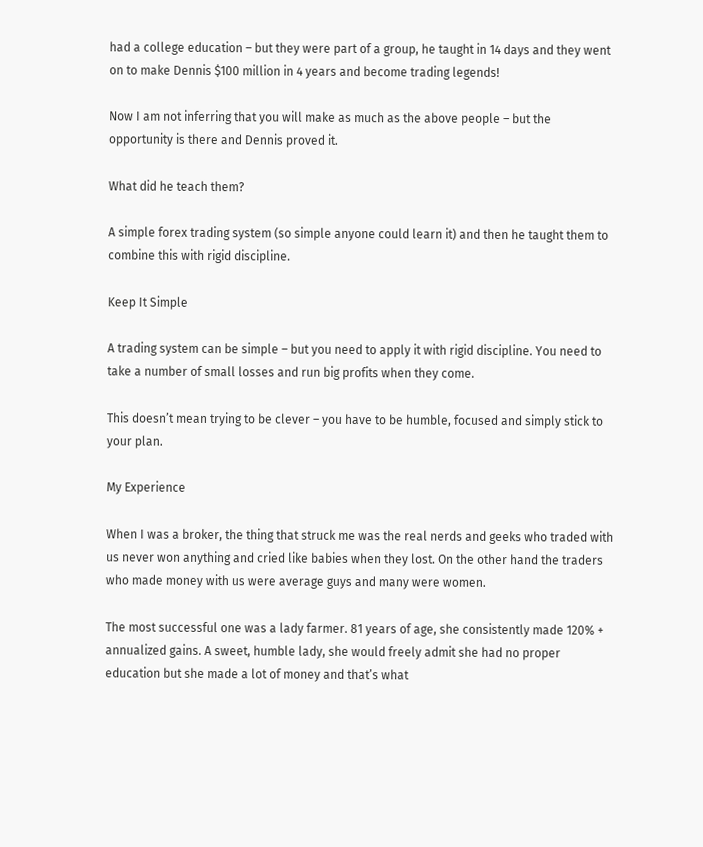had a college education – but they were part of a group, he taught in 14 days and they went on to make Dennis $100 million in 4 years and become trading legends!

Now I am not inferring that you will make as much as the above people – but the opportunity is there and Dennis proved it.

What did he teach them?

A simple forex trading system (so simple anyone could learn it) and then he taught them to combine this with rigid discipline.

Keep It Simple

A trading system can be simple – but you need to apply it with rigid discipline. You need to take a number of small losses and run big profits when they come.

This doesn’t mean trying to be clever – you have to be humble, focused and simply stick to your plan.

My Experience

When I was a broker, the thing that struck me was the real nerds and geeks who traded with us never won anything and cried like babies when they lost. On the other hand the traders who made money with us were average guys and many were women.

The most successful one was a lady farmer. 81 years of age, she consistently made 120% + annualized gains. A sweet, humble lady, she would freely admit she had no proper education but she made a lot of money and that’s what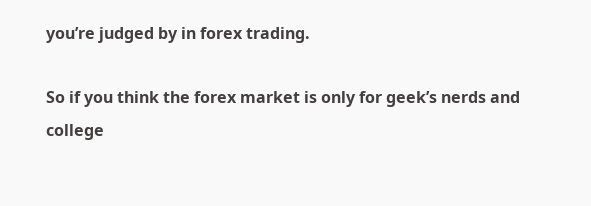you’re judged by in forex trading.

So if you think the forex market is only for geek’s nerds and college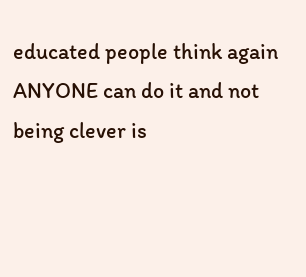educated people think again ANYONE can do it and not being clever is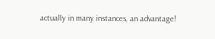actually in many instances, an advantage!